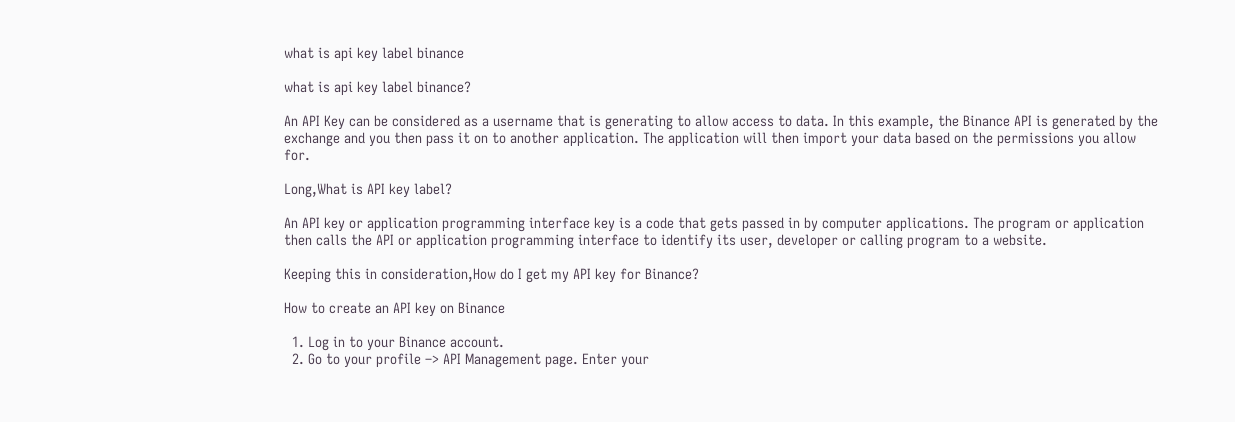what is api key label binance

what is api key label binance?

An API Key can be considered as a username that is generating to allow access to data. In this example, the Binance API is generated by the exchange and you then pass it on to another application. The application will then import your data based on the permissions you allow for.

Long,What is API key label?

An API key or application programming interface key is a code that gets passed in by computer applications. The program or application then calls the API or application programming interface to identify its user, developer or calling program to a website.

Keeping this in consideration,How do I get my API key for Binance?

How to create an API key on Binance

  1. Log in to your Binance account.
  2. Go to your profile –> API Management page. Enter your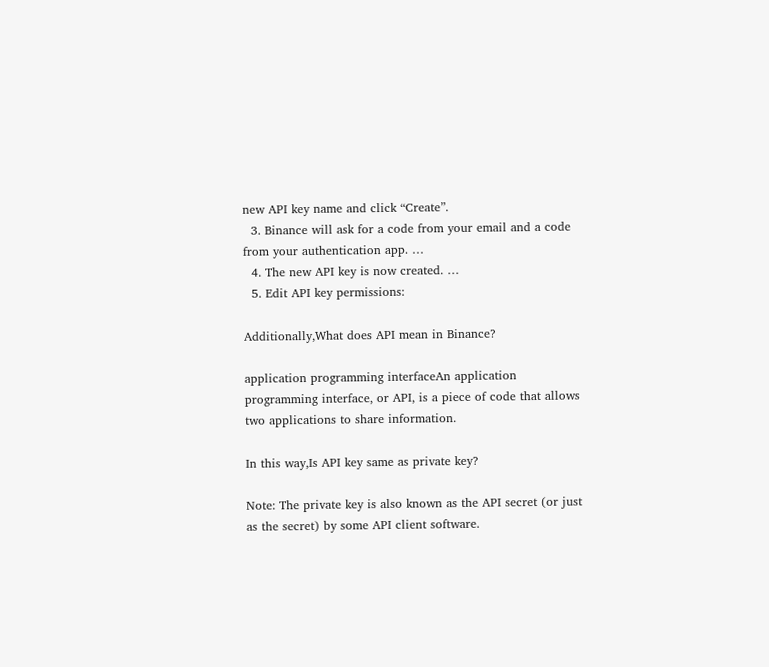new API key name and click “Create”.
  3. Binance will ask for a code from your email and a code from your authentication app. …
  4. The new API key is now created. …
  5. Edit API key permissions:

Additionally,What does API mean in Binance?

application programming interfaceAn application programming interface, or API, is a piece of code that allows two applications to share information.

In this way,Is API key same as private key?

Note: The private key is also known as the API secret (or just as the secret) by some API client software.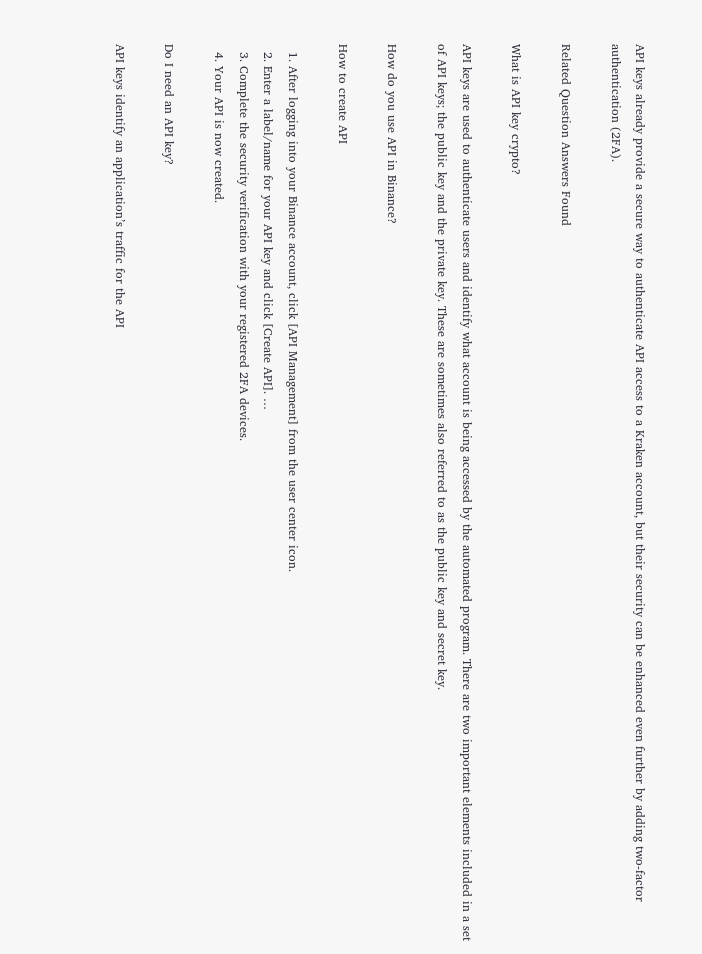API keys already provide a secure way to authenticate API access to a Kraken account, but their security can be enhanced even further by adding two-factor authentication (2FA).

Related Question Answers Found

What is API key crypto?

API keys are used to authenticate users and identify what account is being accessed by the automated program. There are two important elements included in a set of API keys; the public key and the private key. These are sometimes also referred to as the public key and secret key.

How do you use API in Binance?

How to create API

  1. After logging into your Binance account, click [API Management] from the user center icon.
  2. Enter a label/name for your API key and click [Create API]. …
  3. Complete the security verification with your registered 2FA devices.
  4. Your API is now created.

Do I need an API key?

API keys identify an application’s traffic for the API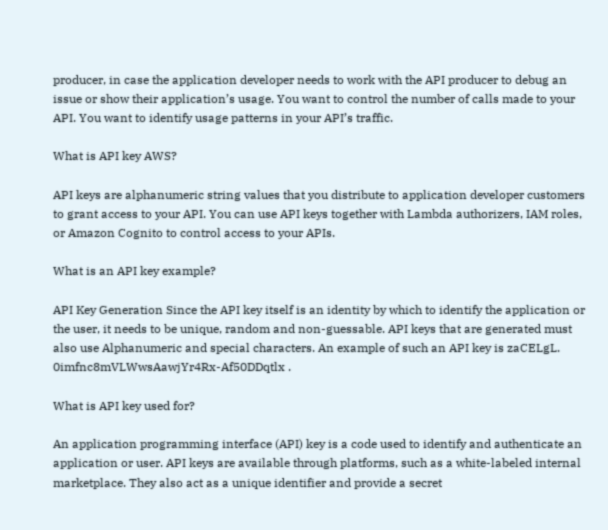producer, in case the application developer needs to work with the API producer to debug an issue or show their application’s usage. You want to control the number of calls made to your API. You want to identify usage patterns in your API’s traffic.

What is API key AWS?

API keys are alphanumeric string values that you distribute to application developer customers to grant access to your API. You can use API keys together with Lambda authorizers, IAM roles, or Amazon Cognito to control access to your APIs.

What is an API key example?

API Key Generation Since the API key itself is an identity by which to identify the application or the user, it needs to be unique, random and non-guessable. API keys that are generated must also use Alphanumeric and special characters. An example of such an API key is zaCELgL. 0imfnc8mVLWwsAawjYr4Rx-Af50DDqtlx .

What is API key used for?

An application programming interface (API) key is a code used to identify and authenticate an application or user. API keys are available through platforms, such as a white-labeled internal marketplace. They also act as a unique identifier and provide a secret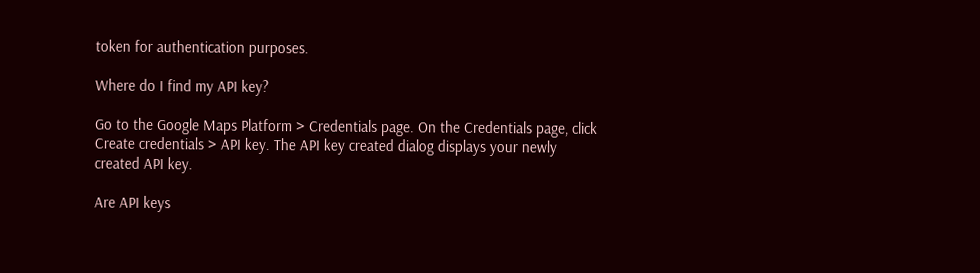token for authentication purposes.

Where do I find my API key?

Go to the Google Maps Platform > Credentials page. On the Credentials page, click Create credentials > API key. The API key created dialog displays your newly created API key.

Are API keys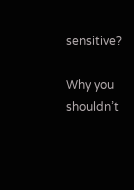sensitive?

Why you shouldn’t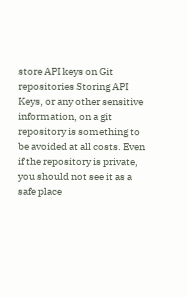store API keys on Git repositories Storing API Keys, or any other sensitive information, on a git repository is something to be avoided at all costs. Even if the repository is private, you should not see it as a safe place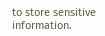to store sensitive information.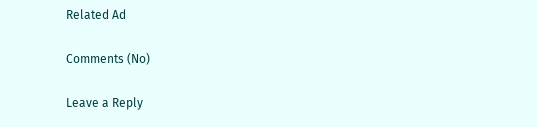Related Ad

Comments (No)

Leave a Reply